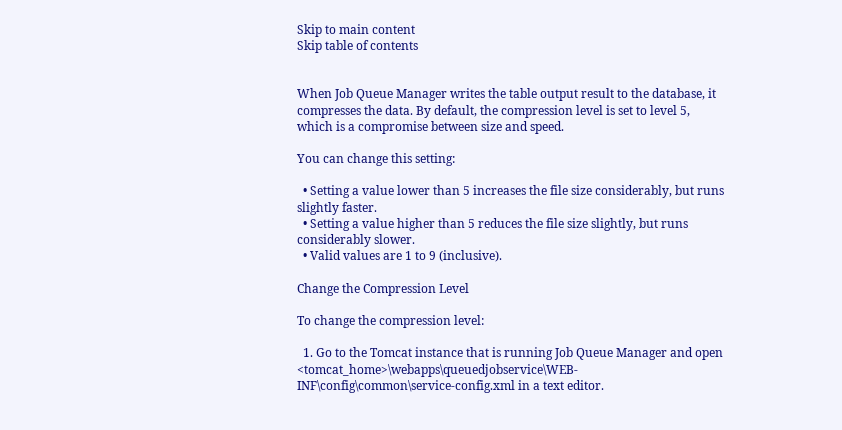Skip to main content
Skip table of contents


When Job Queue Manager writes the table output result to the database, it compresses the data. By default, the compression level is set to level 5, which is a compromise between size and speed.

You can change this setting:

  • Setting a value lower than 5 increases the file size considerably, but runs slightly faster.
  • Setting a value higher than 5 reduces the file size slightly, but runs considerably slower.
  • Valid values are 1 to 9 (inclusive).

Change the Compression Level

To change the compression level:

  1. Go to the Tomcat instance that is running Job Queue Manager and open <tomcat_home>\webapps\queuedjobservice\WEB-INF\config\common\service-config.xml in a text editor.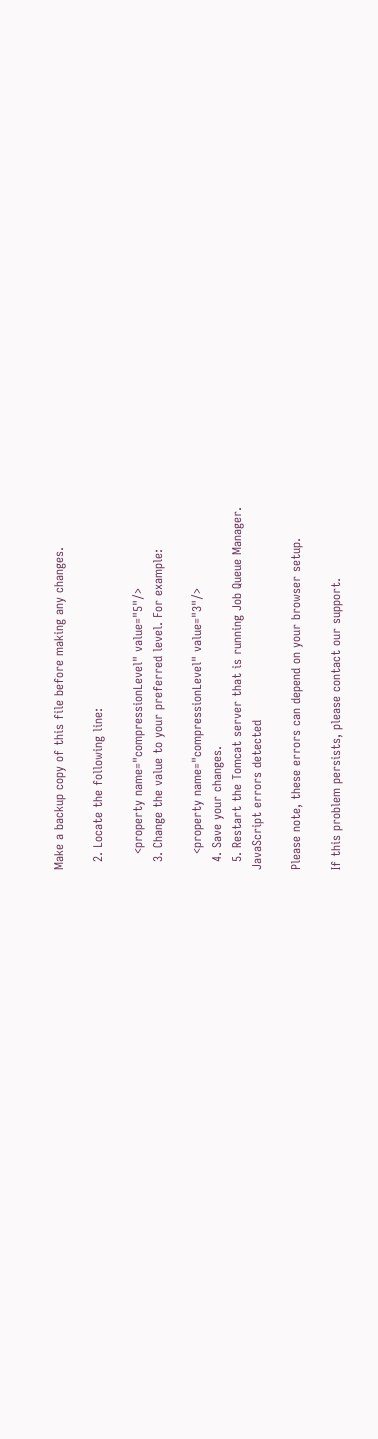Make a backup copy of this file before making any changes.

  2. Locate the following line:

    <property name="compressionLevel" value="5"/>
  3. Change the value to your preferred level. For example:

    <property name="compressionLevel" value="3"/>
  4. Save your changes.
  5. Restart the Tomcat server that is running Job Queue Manager.
JavaScript errors detected

Please note, these errors can depend on your browser setup.

If this problem persists, please contact our support.